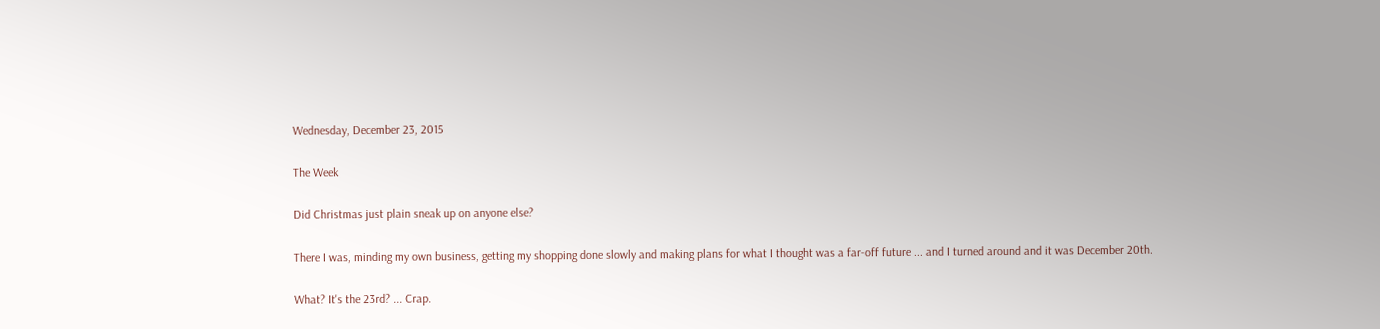Wednesday, December 23, 2015

The Week

Did Christmas just plain sneak up on anyone else?

There I was, minding my own business, getting my shopping done slowly and making plans for what I thought was a far-off future ... and I turned around and it was December 20th.

What? It's the 23rd? ... Crap.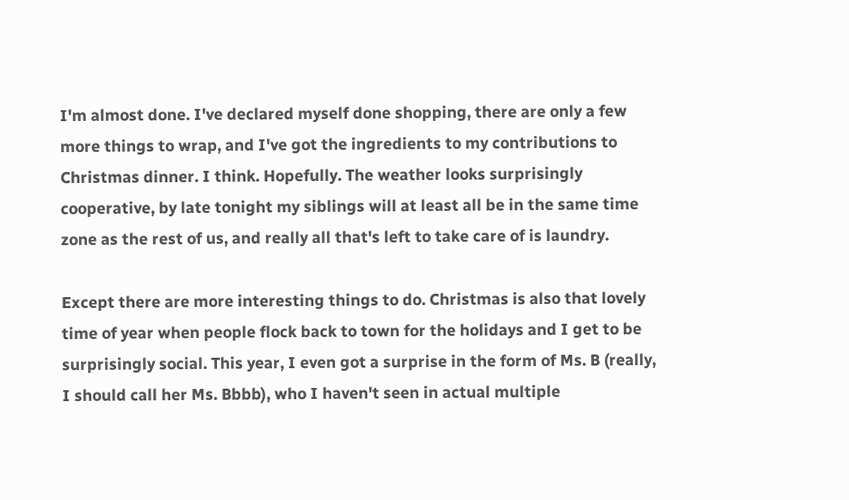I'm almost done. I've declared myself done shopping, there are only a few more things to wrap, and I've got the ingredients to my contributions to Christmas dinner. I think. Hopefully. The weather looks surprisingly cooperative, by late tonight my siblings will at least all be in the same time zone as the rest of us, and really all that's left to take care of is laundry.

Except there are more interesting things to do. Christmas is also that lovely time of year when people flock back to town for the holidays and I get to be surprisingly social. This year, I even got a surprise in the form of Ms. B (really, I should call her Ms. Bbbb), who I haven't seen in actual multiple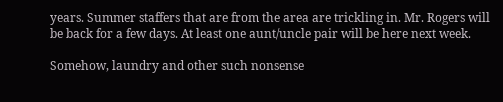years. Summer staffers that are from the area are trickling in. Mr. Rogers will be back for a few days. At least one aunt/uncle pair will be here next week.

Somehow, laundry and other such nonsense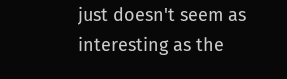just doesn't seem as interesting as the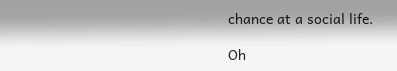chance at a social life.

Oh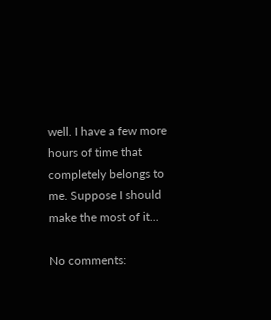well. I have a few more hours of time that completely belongs to me. Suppose I should make the most of it...

No comments: